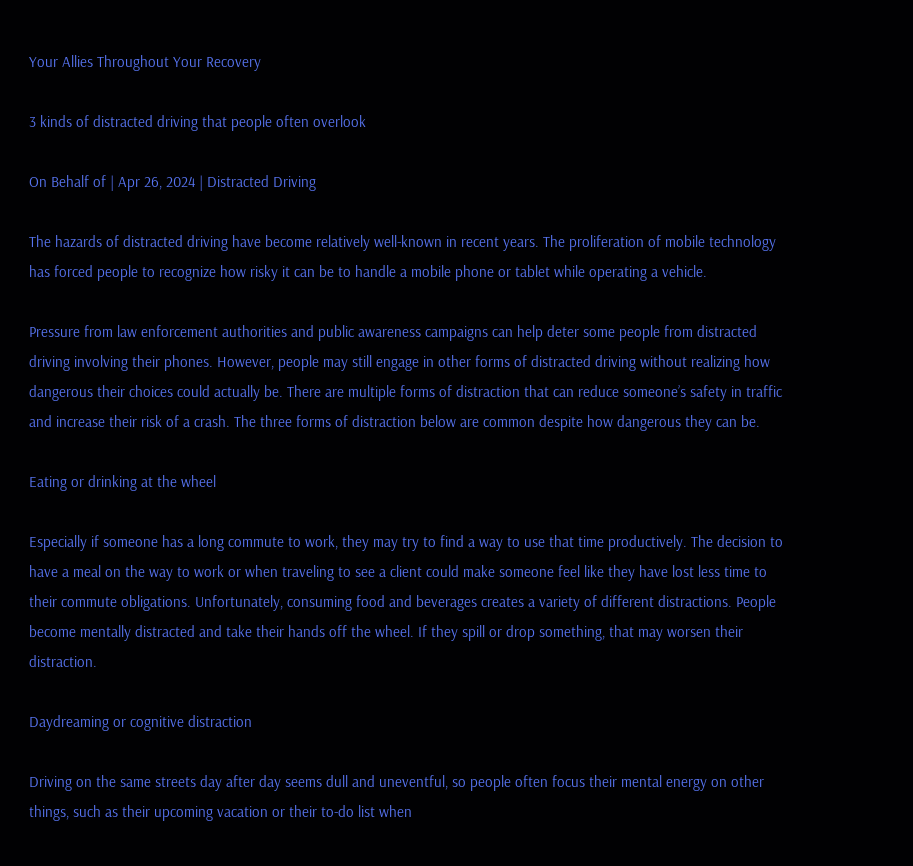Your Allies Throughout Your Recovery

3 kinds of distracted driving that people often overlook

On Behalf of | Apr 26, 2024 | Distracted Driving

The hazards of distracted driving have become relatively well-known in recent years. The proliferation of mobile technology has forced people to recognize how risky it can be to handle a mobile phone or tablet while operating a vehicle.

Pressure from law enforcement authorities and public awareness campaigns can help deter some people from distracted driving involving their phones. However, people may still engage in other forms of distracted driving without realizing how dangerous their choices could actually be. There are multiple forms of distraction that can reduce someone’s safety in traffic and increase their risk of a crash. The three forms of distraction below are common despite how dangerous they can be.

Eating or drinking at the wheel

Especially if someone has a long commute to work, they may try to find a way to use that time productively. The decision to have a meal on the way to work or when traveling to see a client could make someone feel like they have lost less time to their commute obligations. Unfortunately, consuming food and beverages creates a variety of different distractions. People become mentally distracted and take their hands off the wheel. If they spill or drop something, that may worsen their distraction.

Daydreaming or cognitive distraction

Driving on the same streets day after day seems dull and uneventful, so people often focus their mental energy on other things, such as their upcoming vacation or their to-do list when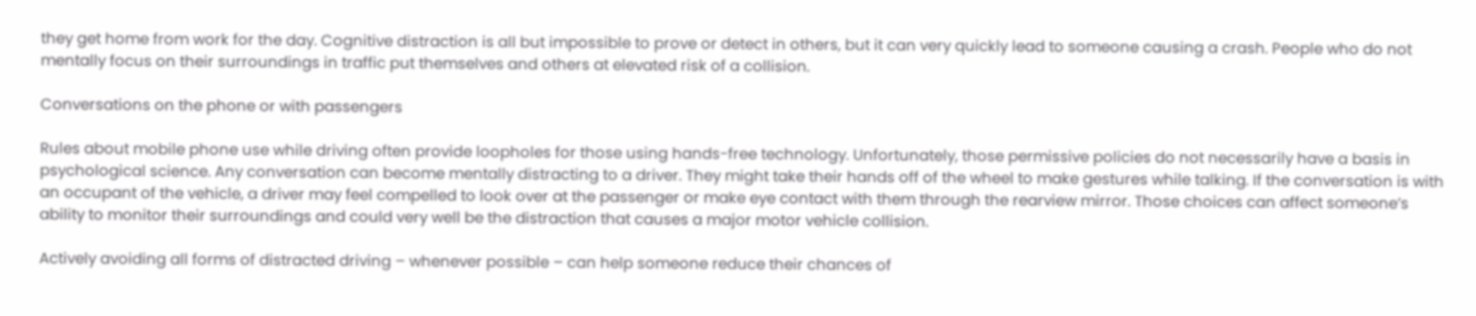they get home from work for the day. Cognitive distraction is all but impossible to prove or detect in others, but it can very quickly lead to someone causing a crash. People who do not mentally focus on their surroundings in traffic put themselves and others at elevated risk of a collision.

Conversations on the phone or with passengers

Rules about mobile phone use while driving often provide loopholes for those using hands-free technology. Unfortunately, those permissive policies do not necessarily have a basis in psychological science. Any conversation can become mentally distracting to a driver. They might take their hands off of the wheel to make gestures while talking. If the conversation is with an occupant of the vehicle, a driver may feel compelled to look over at the passenger or make eye contact with them through the rearview mirror. Those choices can affect someone’s ability to monitor their surroundings and could very well be the distraction that causes a major motor vehicle collision.

Actively avoiding all forms of distracted driving – whenever possible – can help someone reduce their chances of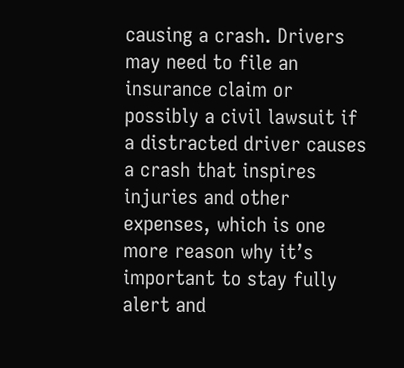causing a crash. Drivers may need to file an insurance claim or possibly a civil lawsuit if a distracted driver causes a crash that inspires injuries and other expenses, which is one more reason why it’s important to stay fully alert and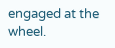engaged at the wheel.